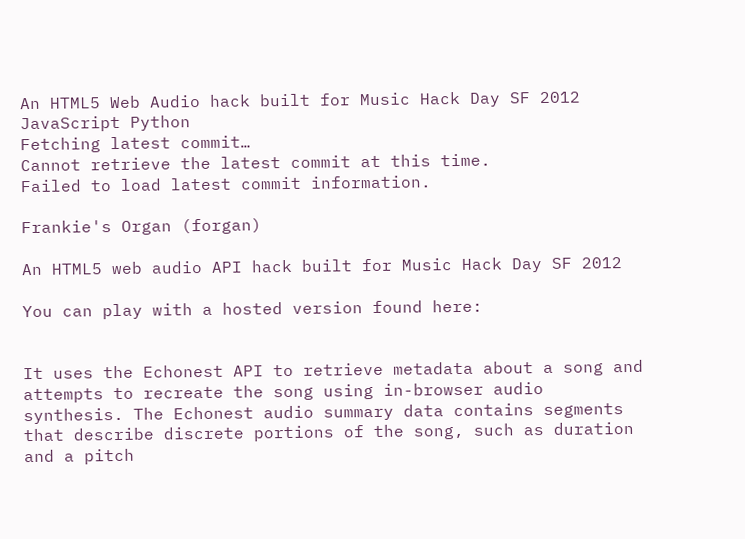An HTML5 Web Audio hack built for Music Hack Day SF 2012
JavaScript Python
Fetching latest commit…
Cannot retrieve the latest commit at this time.
Failed to load latest commit information.

Frankie's Organ (forgan)

An HTML5 web audio API hack built for Music Hack Day SF 2012

You can play with a hosted version found here:


It uses the Echonest API to retrieve metadata about a song and attempts to recreate the song using in-browser audio synthesis. The Echonest audio summary data contains segments that describe discrete portions of the song, such as duration and a pitch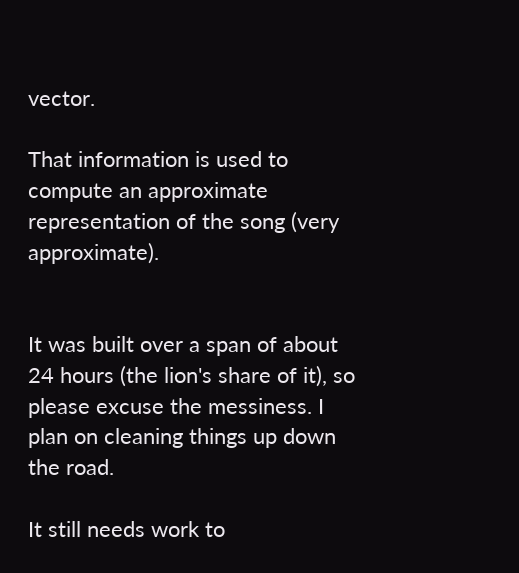vector.

That information is used to compute an approximate representation of the song (very approximate).


It was built over a span of about 24 hours (the lion's share of it), so please excuse the messiness. I plan on cleaning things up down the road.

It still needs work to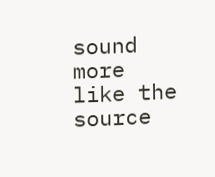sound more like the source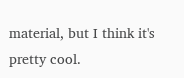material, but I think it's pretty cool.